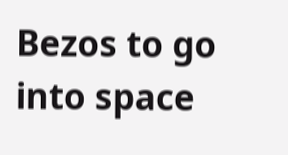Bezos to go into space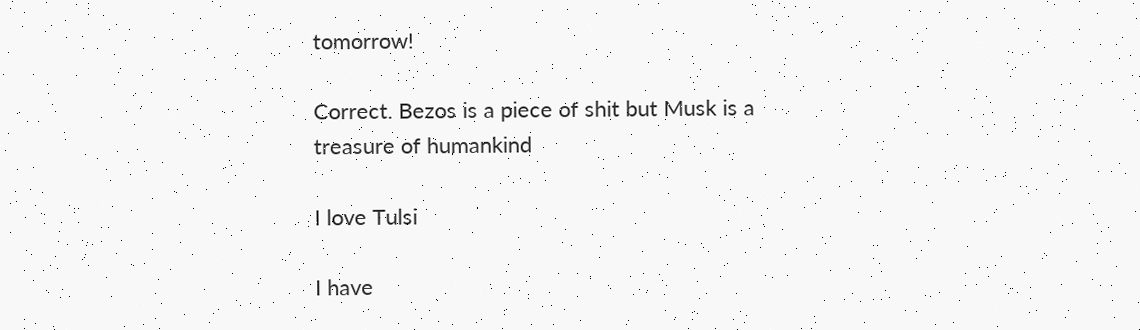tomorrow!

Correct. Bezos is a piece of shit but Musk is a treasure of humankind

I love Tulsi

I have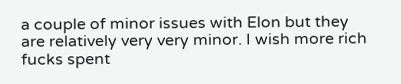a couple of minor issues with Elon but they are relatively very very minor. I wish more rich fucks spent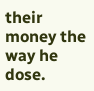their money the way he dose.